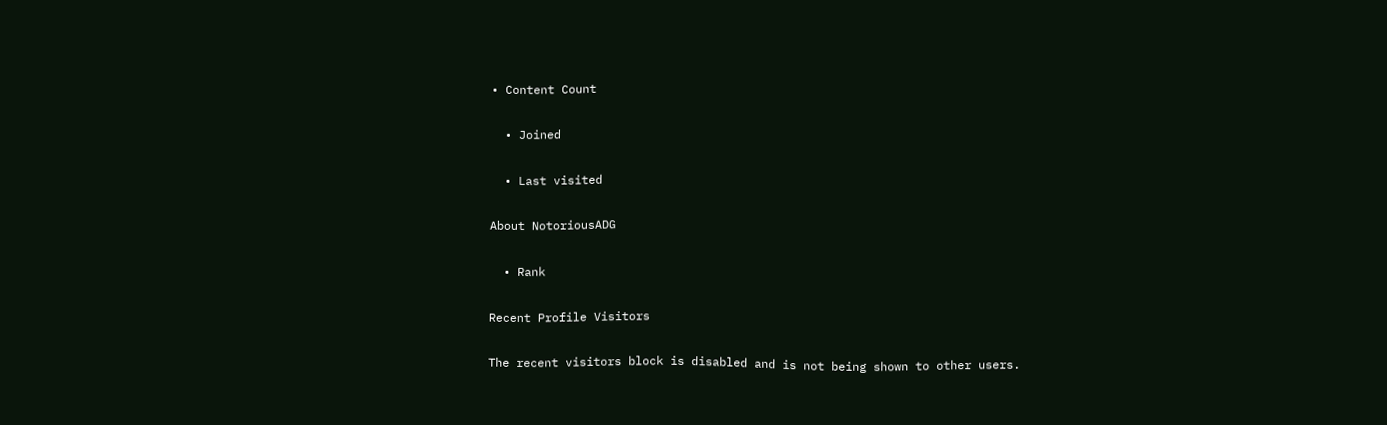• Content Count

  • Joined

  • Last visited

About NotoriousADG

  • Rank

Recent Profile Visitors

The recent visitors block is disabled and is not being shown to other users.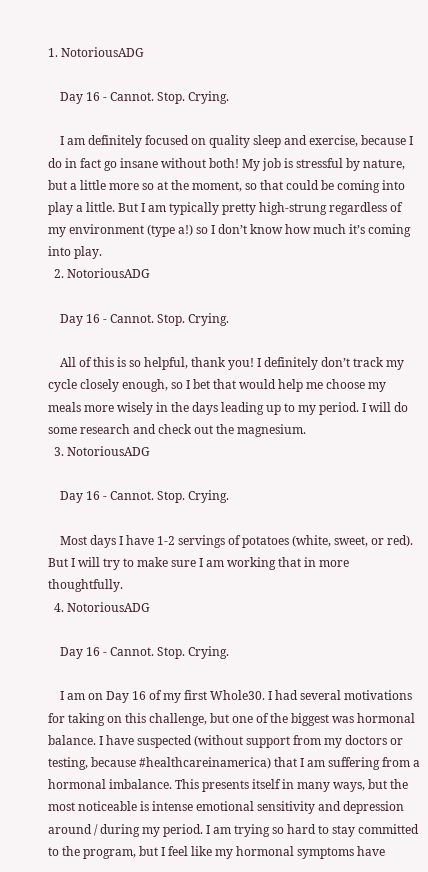1. NotoriousADG

    Day 16 - Cannot. Stop. Crying.

    I am definitely focused on quality sleep and exercise, because I do in fact go insane without both! My job is stressful by nature, but a little more so at the moment, so that could be coming into play a little. But I am typically pretty high-strung regardless of my environment (type a!) so I don’t know how much it’s coming into play.
  2. NotoriousADG

    Day 16 - Cannot. Stop. Crying.

    All of this is so helpful, thank you! I definitely don’t track my cycle closely enough, so I bet that would help me choose my meals more wisely in the days leading up to my period. I will do some research and check out the magnesium.
  3. NotoriousADG

    Day 16 - Cannot. Stop. Crying.

    Most days I have 1-2 servings of potatoes (white, sweet, or red). But I will try to make sure I am working that in more thoughtfully.
  4. NotoriousADG

    Day 16 - Cannot. Stop. Crying.

    I am on Day 16 of my first Whole30. I had several motivations for taking on this challenge, but one of the biggest was hormonal balance. I have suspected (without support from my doctors or testing, because #healthcareinamerica) that I am suffering from a hormonal imbalance. This presents itself in many ways, but the most noticeable is intense emotional sensitivity and depression around / during my period. I am trying so hard to stay committed to the program, but I feel like my hormonal symptoms have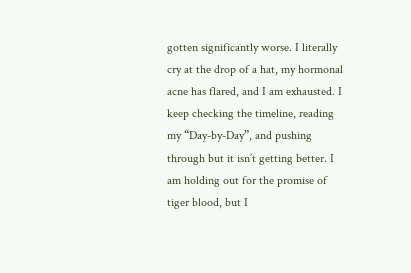gotten significantly worse. I literally cry at the drop of a hat, my hormonal acne has flared, and I am exhausted. I keep checking the timeline, reading my “Day-by-Day”, and pushing through but it isn’t getting better. I am holding out for the promise of tiger blood, but I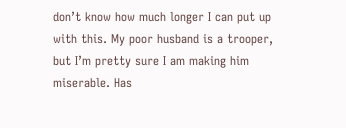don’t know how much longer I can put up with this. My poor husband is a trooper, but I’m pretty sure I am making him miserable. Has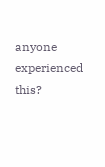anyone experienced this?